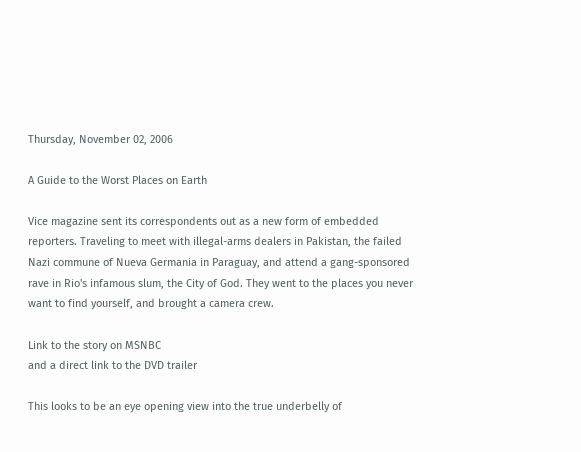Thursday, November 02, 2006

A Guide to the Worst Places on Earth

Vice magazine sent its correspondents out as a new form of embedded reporters. Traveling to meet with illegal-arms dealers in Pakistan, the failed Nazi commune of Nueva Germania in Paraguay, and attend a gang-sponsored rave in Rio's infamous slum, the City of God. They went to the places you never want to find yourself, and brought a camera crew.

Link to the story on MSNBC
and a direct link to the DVD trailer

This looks to be an eye opening view into the true underbelly of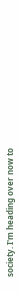society. I'm heading over now to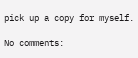pick up a copy for myself.

No comments: